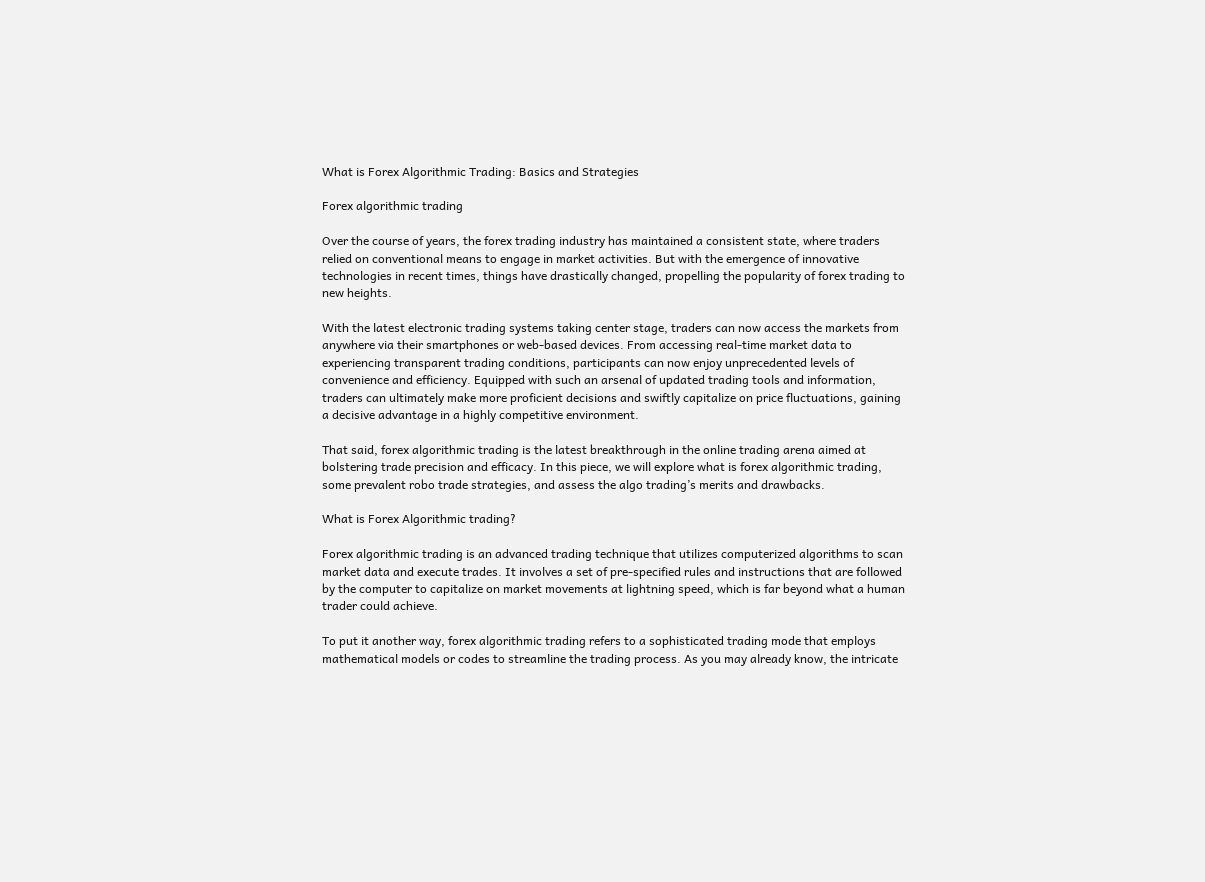What is Forex Algorithmic Trading: Basics and Strategies

Forex algorithmic trading

Over the course of years, the forex trading industry has maintained a consistent state, where traders relied on conventional means to engage in market activities. But with the emergence of innovative technologies in recent times, things have drastically changed, propelling the popularity of forex trading to new heights.

With the latest electronic trading systems taking center stage, traders can now access the markets from anywhere via their smartphones or web-based devices. From accessing real-time market data to experiencing transparent trading conditions, participants can now enjoy unprecedented levels of convenience and efficiency. Equipped with such an arsenal of updated trading tools and information, traders can ultimately make more proficient decisions and swiftly capitalize on price fluctuations, gaining a decisive advantage in a highly competitive environment.

That said, forex algorithmic trading is the latest breakthrough in the online trading arena aimed at bolstering trade precision and efficacy. In this piece, we will explore what is forex algorithmic trading, some prevalent robo trade strategies, and assess the algo trading’s merits and drawbacks.

What is Forex Algorithmic trading?

Forex algorithmic trading is an advanced trading technique that utilizes computerized algorithms to scan market data and execute trades. It involves a set of pre-specified rules and instructions that are followed by the computer to capitalize on market movements at lightning speed, which is far beyond what a human trader could achieve.

To put it another way, forex algorithmic trading refers to a sophisticated trading mode that employs mathematical models or codes to streamline the trading process. As you may already know, the intricate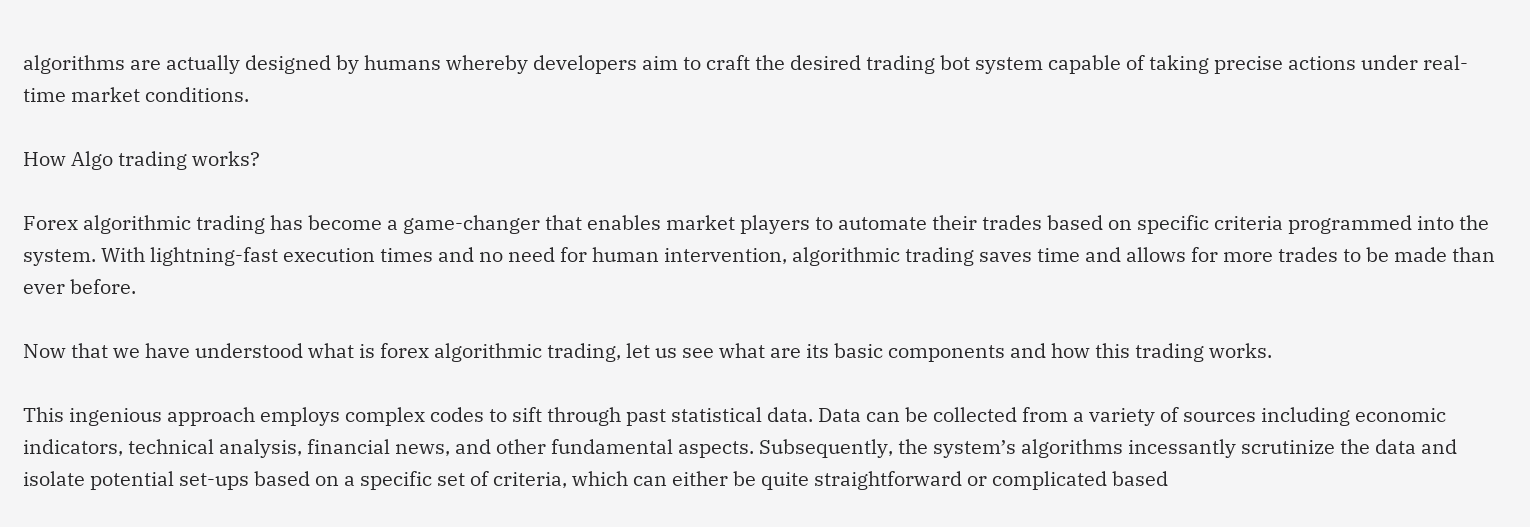algorithms are actually designed by humans whereby developers aim to craft the desired trading bot system capable of taking precise actions under real-time market conditions.

How Algo trading works?

Forex algorithmic trading has become a game-changer that enables market players to automate their trades based on specific criteria programmed into the system. With lightning-fast execution times and no need for human intervention, algorithmic trading saves time and allows for more trades to be made than ever before.

Now that we have understood what is forex algorithmic trading, let us see what are its basic components and how this trading works.

This ingenious approach employs complex codes to sift through past statistical data. Data can be collected from a variety of sources including economic indicators, technical analysis, financial news, and other fundamental aspects. Subsequently, the system’s algorithms incessantly scrutinize the data and isolate potential set-ups based on a specific set of criteria, which can either be quite straightforward or complicated based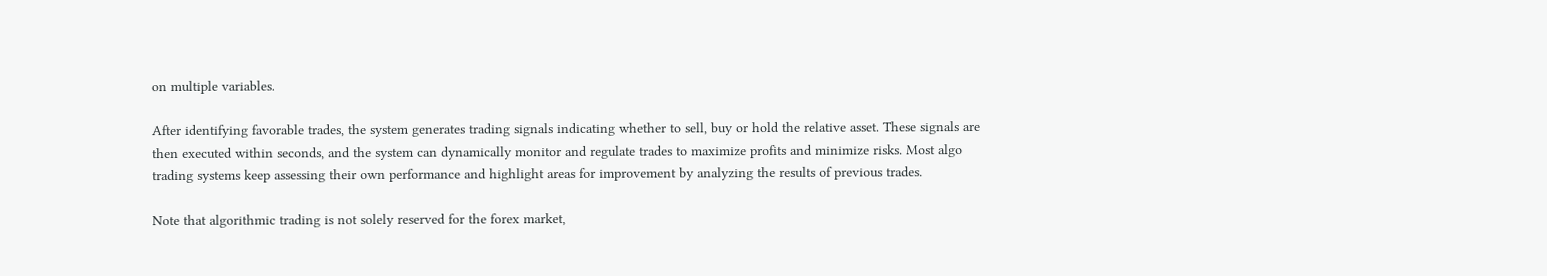on multiple variables.

After identifying favorable trades, the system generates trading signals indicating whether to sell, buy or hold the relative asset. These signals are then executed within seconds, and the system can dynamically monitor and regulate trades to maximize profits and minimize risks. Most algo trading systems keep assessing their own performance and highlight areas for improvement by analyzing the results of previous trades.

Note that algorithmic trading is not solely reserved for the forex market,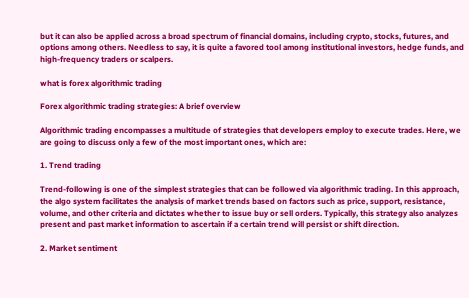but it can also be applied across a broad spectrum of financial domains, including crypto, stocks, futures, and options among others. Needless to say, it is quite a favored tool among institutional investors, hedge funds, and high-frequency traders or scalpers.

what is forex algorithmic trading

Forex algorithmic trading strategies: A brief overview

Algorithmic trading encompasses a multitude of strategies that developers employ to execute trades. Here, we are going to discuss only a few of the most important ones, which are:

1. Trend trading

Trend-following is one of the simplest strategies that can be followed via algorithmic trading. In this approach, the algo system facilitates the analysis of market trends based on factors such as price, support, resistance, volume, and other criteria and dictates whether to issue buy or sell orders. Typically, this strategy also analyzes present and past market information to ascertain if a certain trend will persist or shift direction.

2. Market sentiment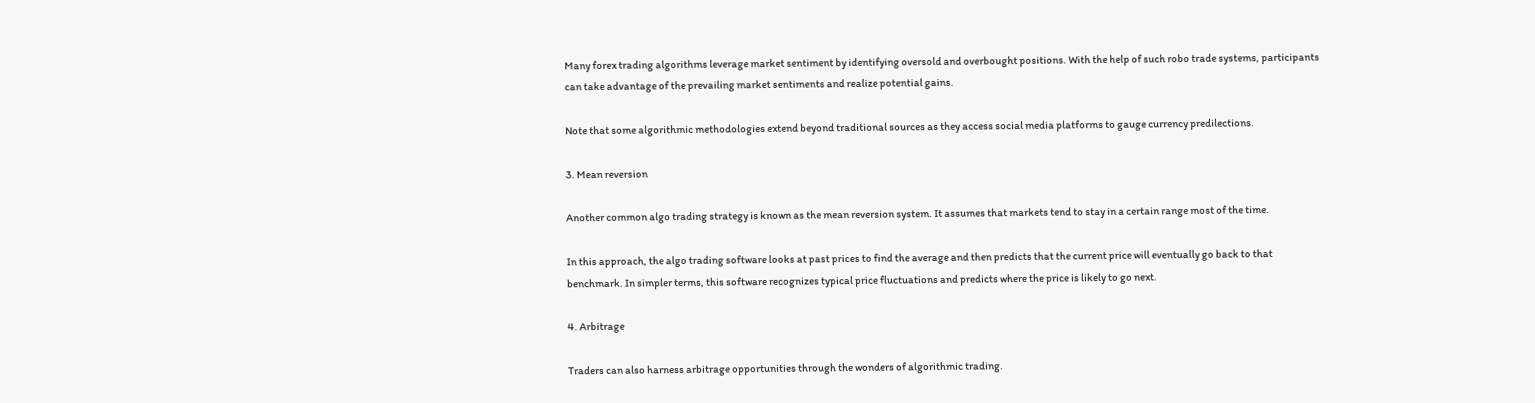Many forex trading algorithms leverage market sentiment by identifying oversold and overbought positions. With the help of such robo trade systems, participants can take advantage of the prevailing market sentiments and realize potential gains.

Note that some algorithmic methodologies extend beyond traditional sources as they access social media platforms to gauge currency predilections.

3. Mean reversion

Another common algo trading strategy is known as the mean reversion system. It assumes that markets tend to stay in a certain range most of the time.

In this approach, the algo trading software looks at past prices to find the average and then predicts that the current price will eventually go back to that benchmark. In simpler terms, this software recognizes typical price fluctuations and predicts where the price is likely to go next.

4. Arbitrage

Traders can also harness arbitrage opportunities through the wonders of algorithmic trading.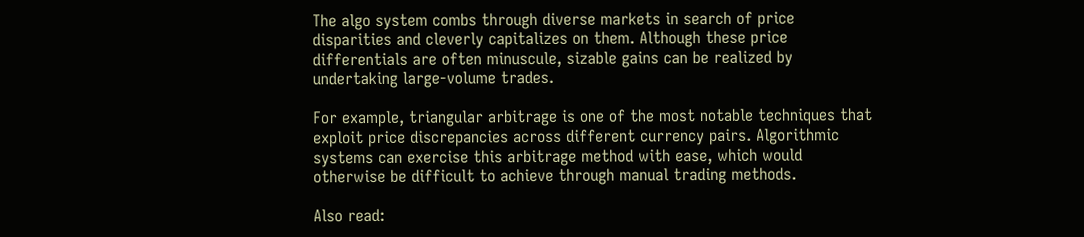The algo system combs through diverse markets in search of price disparities and cleverly capitalizes on them. Although these price differentials are often minuscule, sizable gains can be realized by undertaking large-volume trades.

For example, triangular arbitrage is one of the most notable techniques that exploit price discrepancies across different currency pairs. Algorithmic systems can exercise this arbitrage method with ease, which would otherwise be difficult to achieve through manual trading methods.

Also read: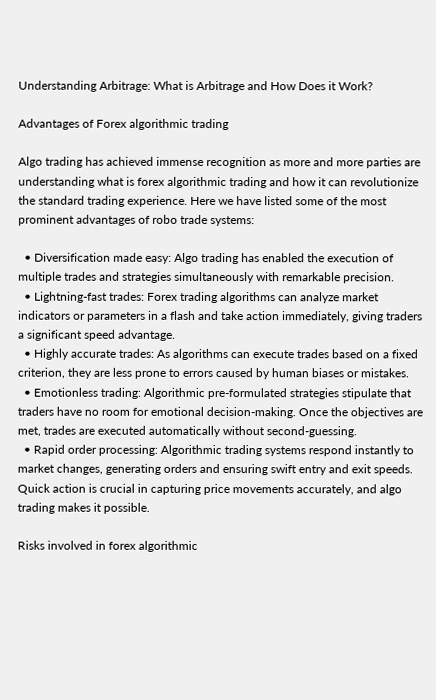Understanding Arbitrage: What is Arbitrage and How Does it Work?

Advantages of Forex algorithmic trading

Algo trading has achieved immense recognition as more and more parties are understanding what is forex algorithmic trading and how it can revolutionize the standard trading experience. Here we have listed some of the most prominent advantages of robo trade systems:

  • Diversification made easy: Algo trading has enabled the execution of multiple trades and strategies simultaneously with remarkable precision.
  • Lightning-fast trades: Forex trading algorithms can analyze market indicators or parameters in a flash and take action immediately, giving traders a significant speed advantage.
  • Highly accurate trades: As algorithms can execute trades based on a fixed criterion, they are less prone to errors caused by human biases or mistakes.
  • Emotionless trading: Algorithmic pre-formulated strategies stipulate that traders have no room for emotional decision-making. Once the objectives are met, trades are executed automatically without second-guessing.
  • Rapid order processing: Algorithmic trading systems respond instantly to market changes, generating orders and ensuring swift entry and exit speeds. Quick action is crucial in capturing price movements accurately, and algo trading makes it possible.

Risks involved in forex algorithmic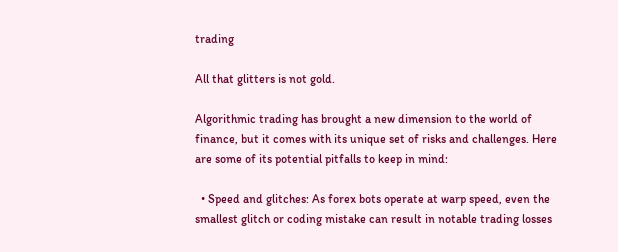trading

All that glitters is not gold.

Algorithmic trading has brought a new dimension to the world of finance, but it comes with its unique set of risks and challenges. Here are some of its potential pitfalls to keep in mind:

  • Speed and glitches: As forex bots operate at warp speed, even the smallest glitch or coding mistake can result in notable trading losses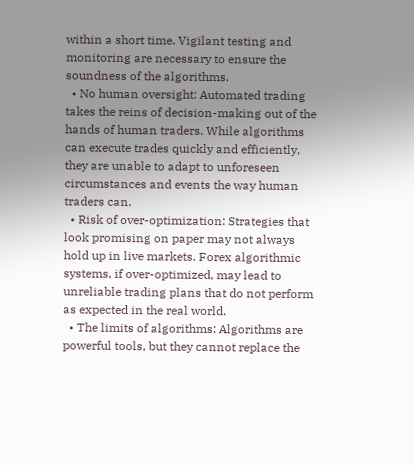within a short time. Vigilant testing and monitoring are necessary to ensure the soundness of the algorithms.
  • No human oversight: Automated trading takes the reins of decision-making out of the hands of human traders. While algorithms can execute trades quickly and efficiently, they are unable to adapt to unforeseen circumstances and events the way human traders can.
  • Risk of over-optimization: Strategies that look promising on paper may not always hold up in live markets. Forex algorithmic systems, if over-optimized, may lead to unreliable trading plans that do not perform as expected in the real world.
  • The limits of algorithms: Algorithms are powerful tools, but they cannot replace the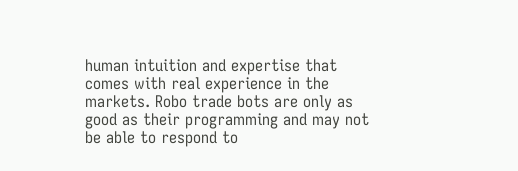human intuition and expertise that comes with real experience in the markets. Robo trade bots are only as good as their programming and may not be able to respond to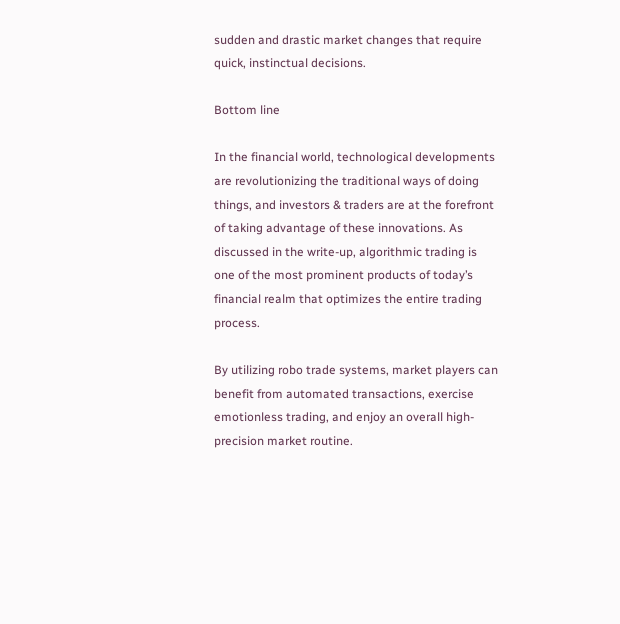sudden and drastic market changes that require quick, instinctual decisions.

Bottom line

In the financial world, technological developments are revolutionizing the traditional ways of doing things, and investors & traders are at the forefront of taking advantage of these innovations. As discussed in the write-up, algorithmic trading is one of the most prominent products of today’s financial realm that optimizes the entire trading process.

By utilizing robo trade systems, market players can benefit from automated transactions, exercise emotionless trading, and enjoy an overall high-precision market routine.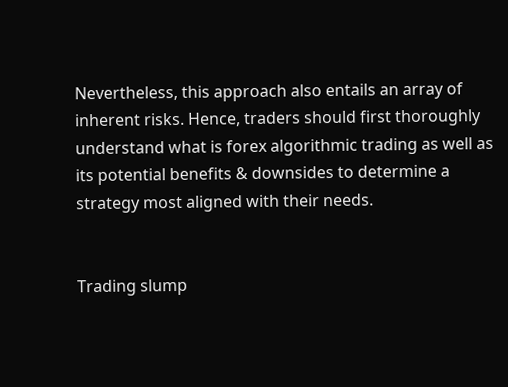Nevertheless, this approach also entails an array of inherent risks. Hence, traders should first thoroughly understand what is forex algorithmic trading as well as its potential benefits & downsides to determine a strategy most aligned with their needs.


Trading slump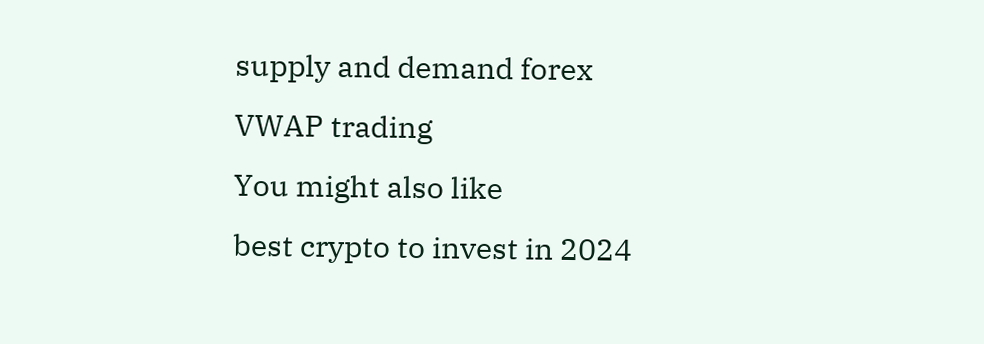supply and demand forex
VWAP trading
You might also like
best crypto to invest in 2024